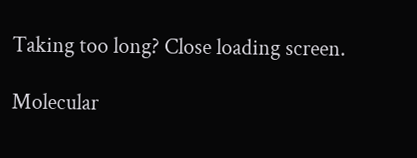Taking too long? Close loading screen.

Molecular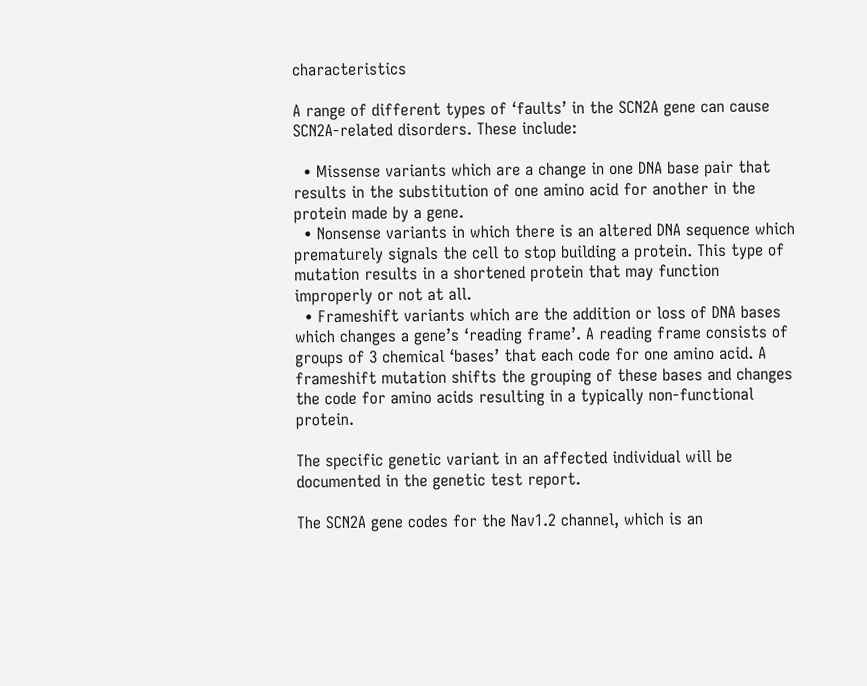characteristics

A range of different types of ‘faults’ in the SCN2A gene can cause SCN2A-related disorders. These include:

  • Missense variants which are a change in one DNA base pair that results in the substitution of one amino acid for another in the protein made by a gene.
  • Nonsense variants in which there is an altered DNA sequence which prematurely signals the cell to stop building a protein. This type of mutation results in a shortened protein that may function improperly or not at all.
  • Frameshift variants which are the addition or loss of DNA bases which changes a gene’s ‘reading frame’. A reading frame consists of groups of 3 chemical ‘bases’ that each code for one amino acid. A frameshift mutation shifts the grouping of these bases and changes the code for amino acids resulting in a typically non-functional protein.

The specific genetic variant in an affected individual will be documented in the genetic test report.

The SCN2A gene codes for the Nav1.2 channel, which is an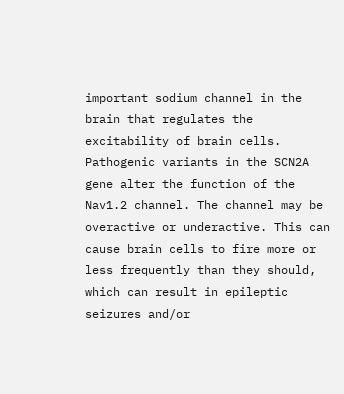important sodium channel in the brain that regulates the excitability of brain cells. Pathogenic variants in the SCN2A gene alter the function of the Nav1.2 channel. The channel may be overactive or underactive. This can cause brain cells to fire more or less frequently than they should, which can result in epileptic seizures and/or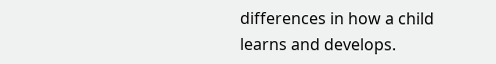differences in how a child learns and develops.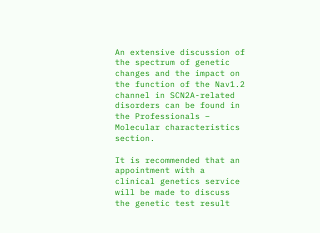An extensive discussion of the spectrum of genetic changes and the impact on the function of the Nav1.2 channel in SCN2A-related disorders can be found in the Professionals – Molecular characteristics section.

It is recommended that an appointment with a clinical genetics service will be made to discuss the genetic test result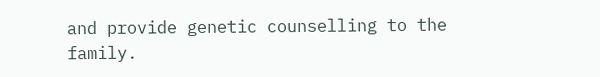and provide genetic counselling to the family.